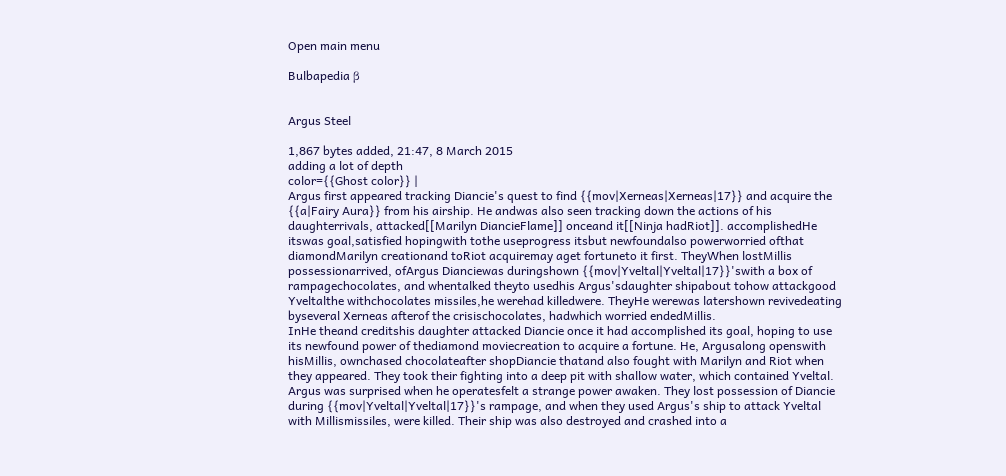Open main menu

Bulbapedia β


Argus Steel

1,867 bytes added, 21:47, 8 March 2015
adding a lot of depth
color={{Ghost color}} |
Argus first appeared tracking Diancie's quest to find {{mov|Xerneas|Xerneas|17}} and acquire the {{a|Fairy Aura}} from his airship. He andwas also seen tracking down the actions of his daughterrivals, attacked[[Marilyn DiancieFlame]] onceand it[[Ninja hadRiot]]. accomplishedHe itswas goal,satisfied hopingwith tothe useprogress itsbut newfoundalso powerworried ofthat diamondMarilyn creationand toRiot acquiremay aget fortuneto it first. TheyWhen lostMillis possessionarrived, ofArgus Dianciewas duringshown {{mov|Yveltal|Yveltal|17}}'swith a box of rampagechocolates, and whentalked theyto usedhis Argus'sdaughter shipabout tohow attackgood Yveltalthe withchocolates missiles,he werehad killedwere. TheyHe werewas latershown revivedeating byseveral Xerneas afterof the crisischocolates, hadwhich worried endedMillis.
InHe theand creditshis daughter attacked Diancie once it had accomplished its goal, hoping to use its newfound power of thediamond moviecreation to acquire a fortune. He, Argusalong openswith hisMillis, ownchased chocolateafter shopDiancie thatand also fought with Marilyn and Riot when they appeared. They took their fighting into a deep pit with shallow water, which contained Yveltal. Argus was surprised when he operatesfelt a strange power awaken. They lost possession of Diancie during {{mov|Yveltal|Yveltal|17}}'s rampage, and when they used Argus's ship to attack Yveltal with Millismissiles, were killed. Their ship was also destroyed and crashed into a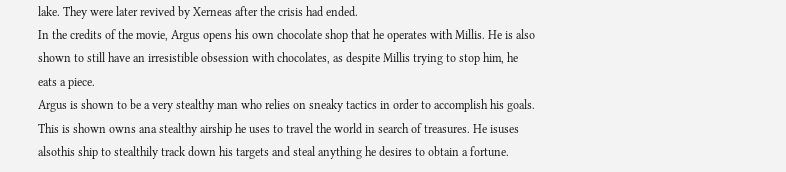lake. They were later revived by Xerneas after the crisis had ended.
In the credits of the movie, Argus opens his own chocolate shop that he operates with Millis. He is also shown to still have an irresistible obsession with chocolates, as despite Millis trying to stop him, he eats a piece.
Argus is shown to be a very stealthy man who relies on sneaky tactics in order to accomplish his goals. This is shown owns ana stealthy airship he uses to travel the world in search of treasures. He isuses alsothis ship to stealthily track down his targets and steal anything he desires to obtain a fortune.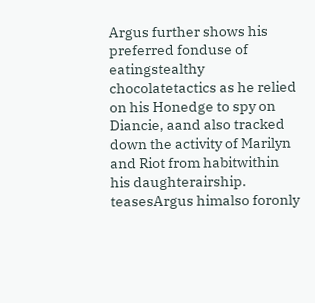Argus further shows his preferred fonduse of eatingstealthy chocolatetactics as he relied on his Honedge to spy on Diancie, aand also tracked down the activity of Marilyn and Riot from habitwithin his daughterairship. teasesArgus himalso foronly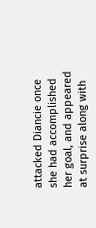attacked Diancie once she had accomplished her goal, and appeared at surprise along with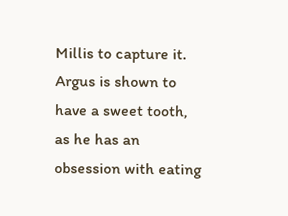Millis to capture it.
Argus is shown to have a sweet tooth, as he has an obsession with eating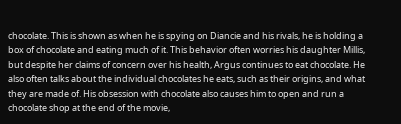chocolate. This is shown as when he is spying on Diancie and his rivals, he is holding a box of chocolate and eating much of it. This behavior often worries his daughter Millis, but despite her claims of concern over his health, Argus continues to eat chocolate. He also often talks about the individual chocolates he eats, such as their origins, and what they are made of. His obsession with chocolate also causes him to open and run a chocolate shop at the end of the movie,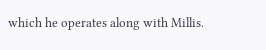which he operates along with Millis.